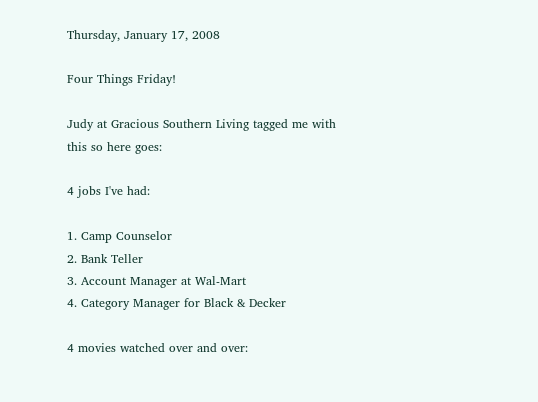Thursday, January 17, 2008

Four Things Friday!

Judy at Gracious Southern Living tagged me with this so here goes:

4 jobs I've had:

1. Camp Counselor
2. Bank Teller
3. Account Manager at Wal-Mart
4. Category Manager for Black & Decker

4 movies watched over and over: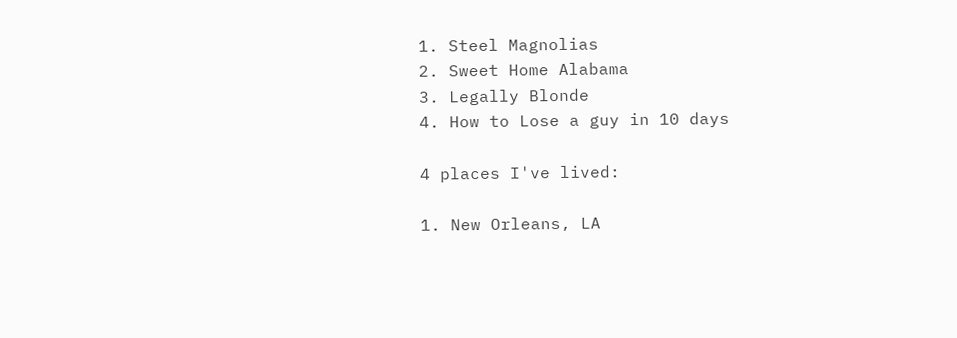1. Steel Magnolias
2. Sweet Home Alabama
3. Legally Blonde
4. How to Lose a guy in 10 days

4 places I've lived:

1. New Orleans, LA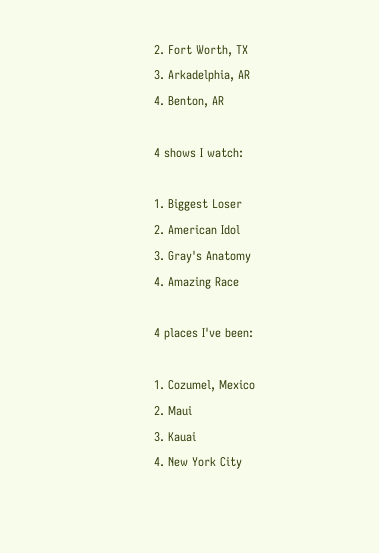2. Fort Worth, TX
3. Arkadelphia, AR
4. Benton, AR

4 shows I watch:

1. Biggest Loser
2. American Idol
3. Gray's Anatomy
4. Amazing Race

4 places I've been:

1. Cozumel, Mexico
2. Maui
3. Kauai
4. New York City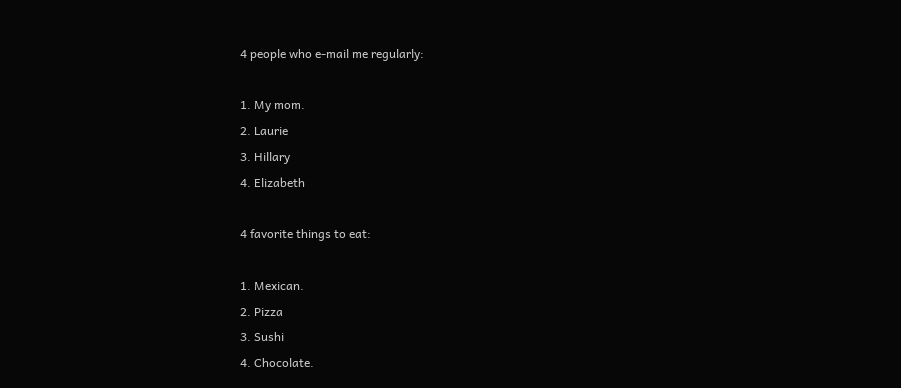4 people who e-mail me regularly:

1. My mom.
2. Laurie
3. Hillary
4. Elizabeth

4 favorite things to eat:

1. Mexican.
2. Pizza
3. Sushi
4. Chocolate.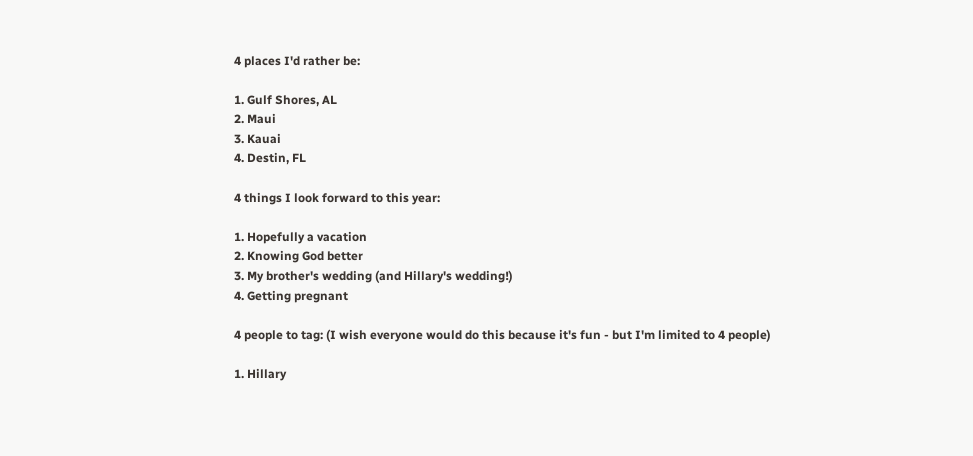4 places I'd rather be:

1. Gulf Shores, AL
2. Maui
3. Kauai
4. Destin, FL

4 things I look forward to this year:

1. Hopefully a vacation
2. Knowing God better
3. My brother's wedding (and Hillary's wedding!)
4. Getting pregnant

4 people to tag: (I wish everyone would do this because it's fun - but I'm limited to 4 people)

1. Hillary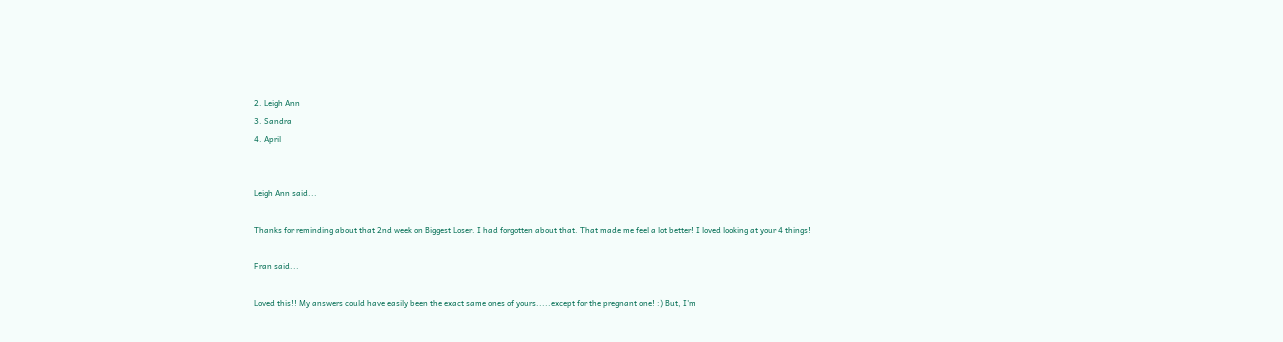2. Leigh Ann
3. Sandra
4. April


Leigh Ann said...

Thanks for reminding about that 2nd week on Biggest Loser. I had forgotten about that. That made me feel a lot better! I loved looking at your 4 things!

Fran said...

Loved this!! My answers could have easily been the exact same ones of yours.....except for the pregnant one! :) But, I'm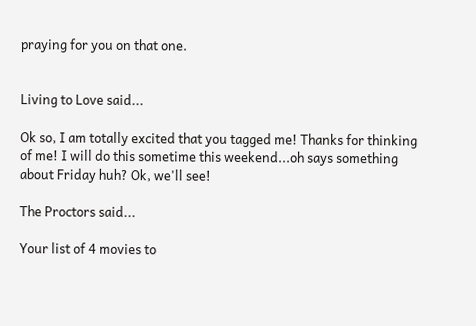praying for you on that one.


Living to Love said...

Ok so, I am totally excited that you tagged me! Thanks for thinking of me! I will do this sometime this weekend...oh says something about Friday huh? Ok, we'll see!

The Proctors said...

Your list of 4 movies to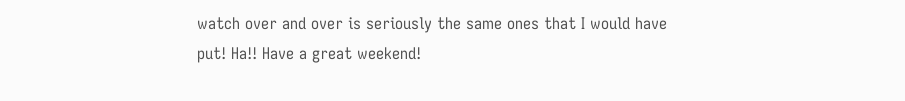watch over and over is seriously the same ones that I would have put! Ha!! Have a great weekend!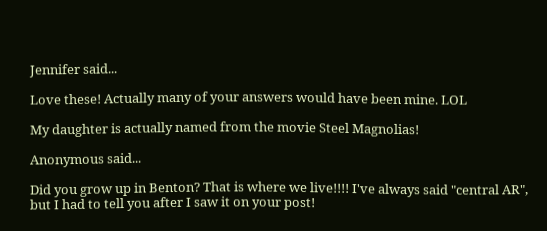Jennifer said...

Love these! Actually many of your answers would have been mine. LOL

My daughter is actually named from the movie Steel Magnolias!

Anonymous said...

Did you grow up in Benton? That is where we live!!!! I've always said "central AR", but I had to tell you after I saw it on your post!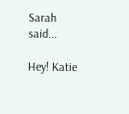Sarah said...

Hey! Katie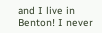and I live in Benton! I never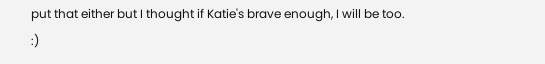put that either but I thought if Katie's brave enough, I will be too. :)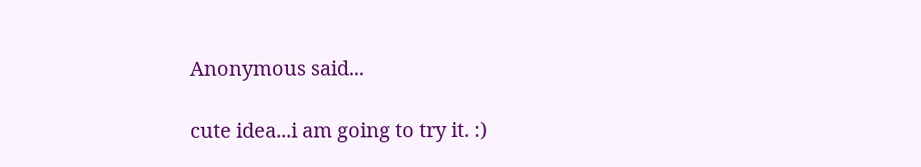Anonymous said...

cute idea...i am going to try it. :)